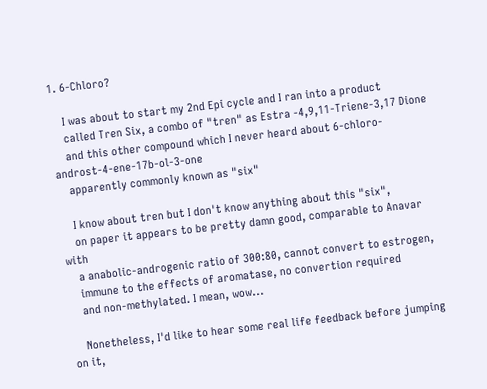1. 6-Chloro?

    I was about to start my 2nd Epi cycle and I ran into a product
    called Tren Six, a combo of "tren" as Estra -4,9,11-Triene-3,17 Dione
    and this other compound which I never heard about 6-chloro-androst-4-ene-17b-ol-3-one
    apparently commonly known as "six"

    I know about tren but I don't know anything about this "six",
    on paper it appears to be pretty damn good, comparable to Anavar with
    a anabolic-androgenic ratio of 300:80, cannot convert to estrogen,
    immune to the effects of aromatase, no convertion required
    and non-methylated. I mean, wow...

    Nonetheless, I'd like to hear some real life feedback before jumping on it,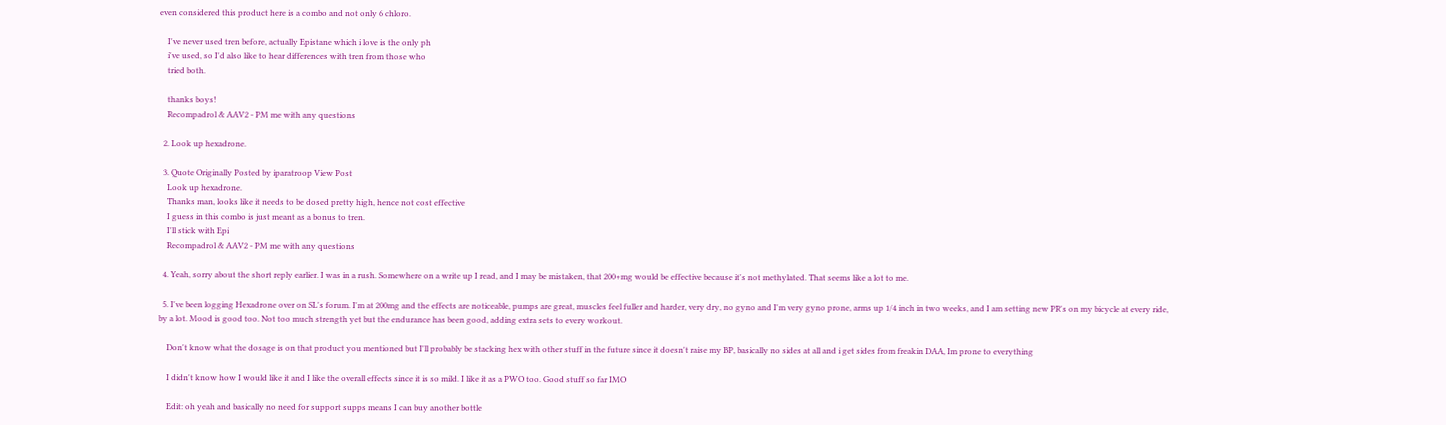even considered this product here is a combo and not only 6 chloro.

    I've never used tren before, actually Epistane which i love is the only ph
    i've used, so I'd also like to hear differences with tren from those who
    tried both.

    thanks boys!
    Recompadrol & AAV2 - PM me with any questions

  2. Look up hexadrone.

  3. Quote Originally Posted by iparatroop View Post
    Look up hexadrone.
    Thanks man, looks like it needs to be dosed pretty high, hence not cost effective
    I guess in this combo is just meant as a bonus to tren.
    I'll stick with Epi
    Recompadrol & AAV2 - PM me with any questions

  4. Yeah, sorry about the short reply earlier. I was in a rush. Somewhere on a write up I read, and I may be mistaken, that 200+mg would be effective because it's not methylated. That seems like a lot to me.

  5. I've been logging Hexadrone over on SL's forum. I'm at 200mg and the effects are noticeable, pumps are great, muscles feel fuller and harder, very dry, no gyno and I'm very gyno prone, arms up 1/4 inch in two weeks, and I am setting new PR's on my bicycle at every ride, by a lot. Mood is good too. Not too much strength yet but the endurance has been good, adding extra sets to every workout.

    Don't know what the dosage is on that product you mentioned but I'll probably be stacking hex with other stuff in the future since it doesn't raise my BP, basically no sides at all and i get sides from freakin DAA, Im prone to everything

    I didn't know how I would like it and I like the overall effects since it is so mild. I like it as a PWO too. Good stuff so far IMO

    Edit: oh yeah and basically no need for support supps means I can buy another bottle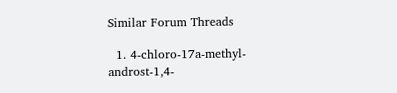Similar Forum Threads

  1. 4-chloro-17a-methyl-androst-1,4-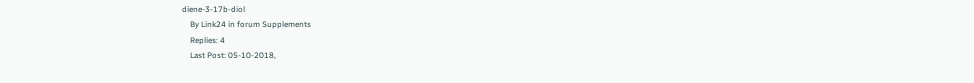diene-3-17b-diol
    By Link24 in forum Supplements
    Replies: 4
    Last Post: 05-10-2018,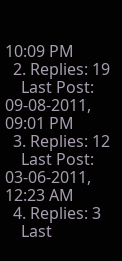10:09 PM
  2. Replies: 19
    Last Post: 09-08-2011, 09:01 PM
  3. Replies: 12
    Last Post: 03-06-2011, 12:23 AM
  4. Replies: 3
    Last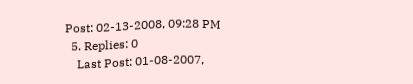Post: 02-13-2008, 09:28 PM
  5. Replies: 0
    Last Post: 01-08-2007,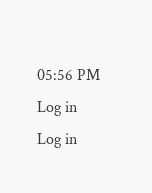05:56 PM
Log in
Log in